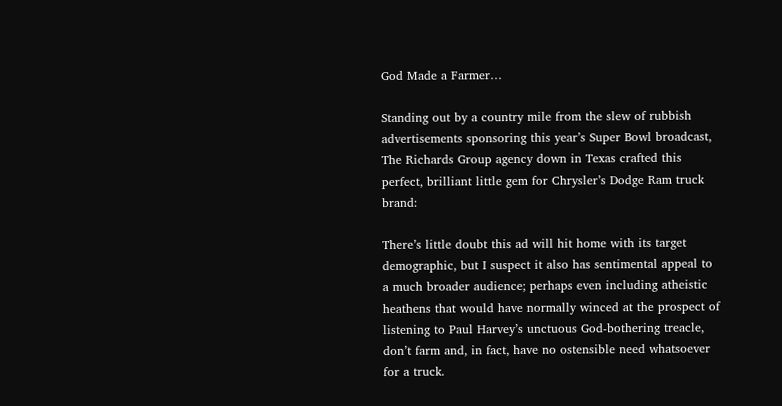God Made a Farmer…

Standing out by a country mile from the slew of rubbish advertisements sponsoring this year’s Super Bowl broadcast, The Richards Group agency down in Texas crafted this perfect, brilliant little gem for Chrysler’s Dodge Ram truck brand:

There’s little doubt this ad will hit home with its target demographic, but I suspect it also has sentimental appeal to a much broader audience; perhaps even including atheistic heathens that would have normally winced at the prospect of listening to Paul Harvey’s unctuous God-bothering treacle, don’t farm and, in fact, have no ostensible need whatsoever for a truck.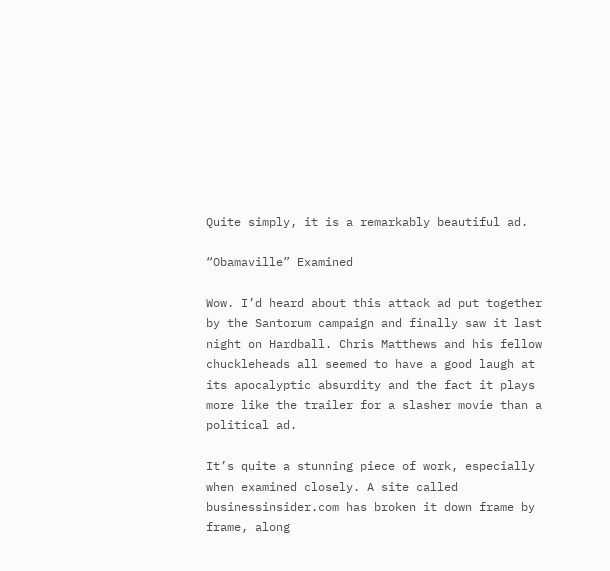Quite simply, it is a remarkably beautiful ad.

“Obamaville” Examined

Wow. I’d heard about this attack ad put together by the Santorum campaign and finally saw it last night on Hardball. Chris Matthews and his fellow chuckleheads all seemed to have a good laugh at its apocalyptic absurdity and the fact it plays more like the trailer for a slasher movie than a political ad.

It’s quite a stunning piece of work, especially when examined closely. A site called businessinsider.com has broken it down frame by frame, along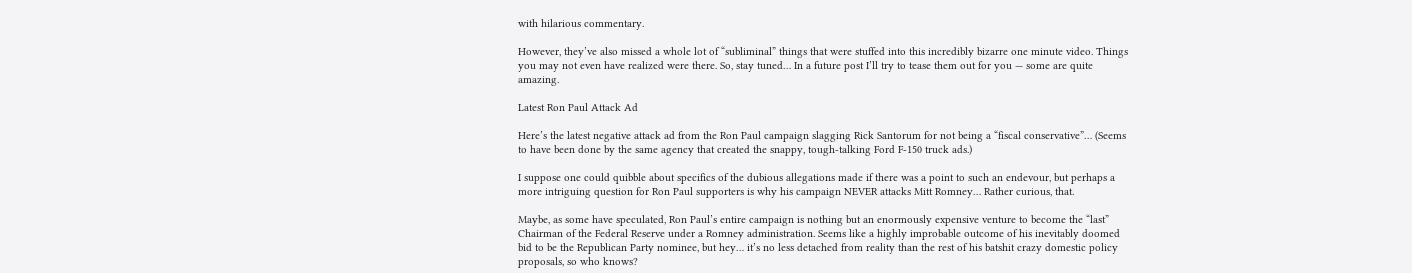with hilarious commentary.

However, they’ve also missed a whole lot of “subliminal” things that were stuffed into this incredibly bizarre one minute video. Things you may not even have realized were there. So, stay tuned… In a future post I’ll try to tease them out for you — some are quite amazing.

Latest Ron Paul Attack Ad

Here’s the latest negative attack ad from the Ron Paul campaign slagging Rick Santorum for not being a “fiscal conservative”… (Seems to have been done by the same agency that created the snappy, tough-talking Ford F-150 truck ads.)

I suppose one could quibble about specifics of the dubious allegations made if there was a point to such an endevour, but perhaps a more intriguing question for Ron Paul supporters is why his campaign NEVER attacks Mitt Romney… Rather curious, that.

Maybe, as some have speculated, Ron Paul’s entire campaign is nothing but an enormously expensive venture to become the “last” Chairman of the Federal Reserve under a Romney administration. Seems like a highly improbable outcome of his inevitably doomed bid to be the Republican Party nominee, but hey… it’s no less detached from reality than the rest of his batshit crazy domestic policy proposals, so who knows?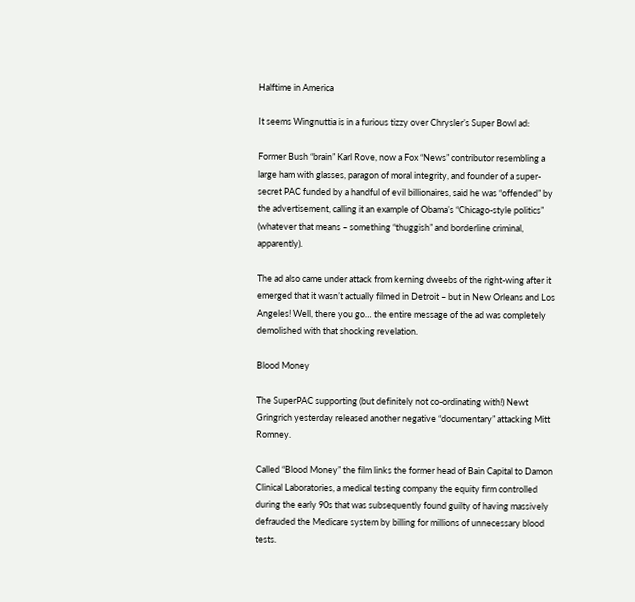Halftime in America

It seems Wingnuttia is in a furious tizzy over Chrysler’s Super Bowl ad:

Former Bush “brain” Karl Rove, now a Fox “News” contributor resembling a large ham with glasses, paragon of moral integrity, and founder of a super-secret PAC funded by a handful of evil billionaires, said he was “offended” by the advertisement, calling it an example of Obama’s “Chicago-style politics” (whatever that means – something “thuggish” and borderline criminal, apparently).

The ad also came under attack from kerning dweebs of the right-wing after it emerged that it wasn’t actually filmed in Detroit – but in New Orleans and Los Angeles! Well, there you go… the entire message of the ad was completely demolished with that shocking revelation.

Blood Money

The SuperPAC supporting (but definitely not co-ordinating with!) Newt Gringrich yesterday released another negative “documentary” attacking Mitt Romney.

Called “Blood Money” the film links the former head of Bain Capital to Damon Clinical Laboratories, a medical testing company the equity firm controlled during the early 90s that was subsequently found guilty of having massively defrauded the Medicare system by billing for millions of unnecessary blood tests.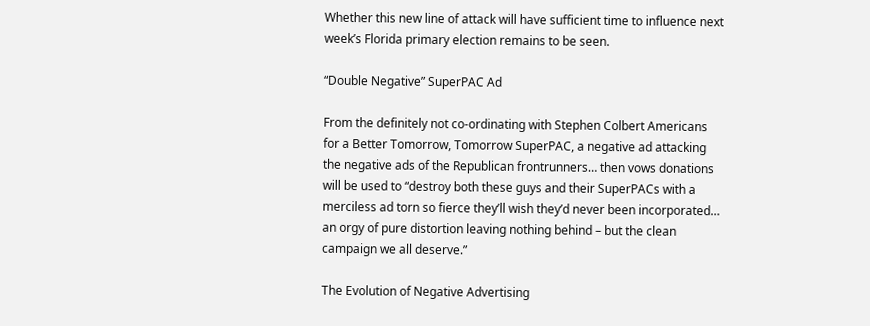Whether this new line of attack will have sufficient time to influence next week’s Florida primary election remains to be seen.

“Double Negative” SuperPAC Ad

From the definitely not co-ordinating with Stephen Colbert Americans for a Better Tomorrow, Tomorrow SuperPAC, a negative ad attacking the negative ads of the Republican frontrunners… then vows donations will be used to “destroy both these guys and their SuperPACs with a merciless ad torn so fierce they’ll wish they’d never been incorporated… an orgy of pure distortion leaving nothing behind – but the clean campaign we all deserve.”

The Evolution of Negative Advertising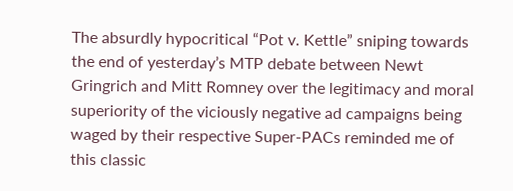The absurdly hypocritical “Pot v. Kettle” sniping towards the end of yesterday’s MTP debate between Newt Gringrich and Mitt Romney over the legitimacy and moral superiority of the viciously negative ad campaigns being waged by their respective Super-PACs reminded me of this classic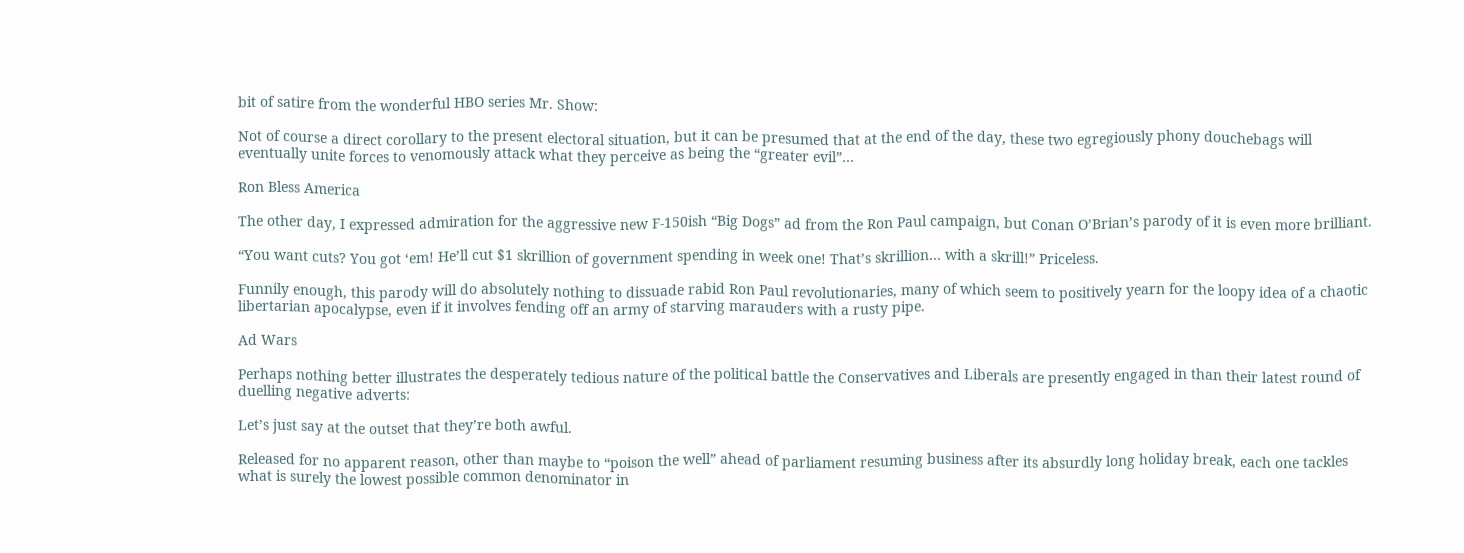bit of satire from the wonderful HBO series Mr. Show:

Not of course a direct corollary to the present electoral situation, but it can be presumed that at the end of the day, these two egregiously phony douchebags will eventually unite forces to venomously attack what they perceive as being the “greater evil”…

Ron Bless America

The other day, I expressed admiration for the aggressive new F-150ish “Big Dogs” ad from the Ron Paul campaign, but Conan O’Brian’s parody of it is even more brilliant.

“You want cuts? You got ‘em! He’ll cut $1 skrillion of government spending in week one! That’s skrillion… with a skrill!” Priceless.

Funnily enough, this parody will do absolutely nothing to dissuade rabid Ron Paul revolutionaries, many of which seem to positively yearn for the loopy idea of a chaotic libertarian apocalypse, even if it involves fending off an army of starving marauders with a rusty pipe.

Ad Wars

Perhaps nothing better illustrates the desperately tedious nature of the political battle the Conservatives and Liberals are presently engaged in than their latest round of duelling negative adverts:

Let’s just say at the outset that they’re both awful.

Released for no apparent reason, other than maybe to “poison the well” ahead of parliament resuming business after its absurdly long holiday break, each one tackles what is surely the lowest possible common denominator in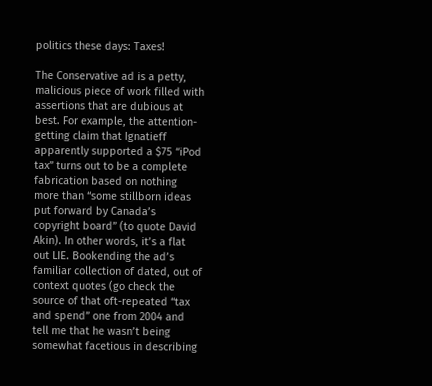politics these days: Taxes!

The Conservative ad is a petty, malicious piece of work filled with assertions that are dubious at best. For example, the attention-getting claim that Ignatieff apparently supported a $75 “iPod tax” turns out to be a complete fabrication based on nothing more than “some stillborn ideas put forward by Canada’s copyright board” (to quote David Akin). In other words, it’s a flat out LIE. Bookending the ad’s familiar collection of dated, out of context quotes (go check the source of that oft-repeated “tax and spend” one from 2004 and tell me that he wasn’t being somewhat facetious in describing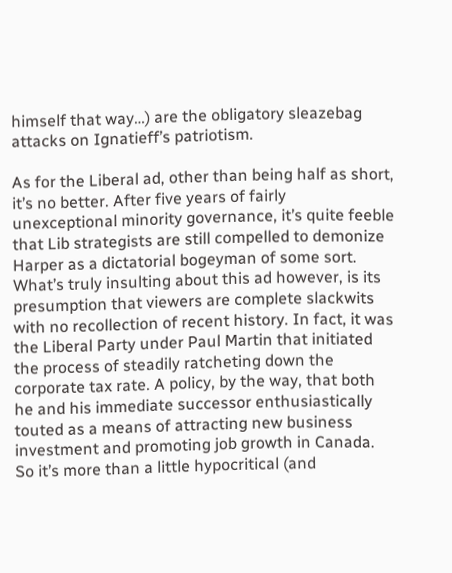himself that way…) are the obligatory sleazebag attacks on Ignatieff’s patriotism.

As for the Liberal ad, other than being half as short, it’s no better. After five years of fairly unexceptional minority governance, it’s quite feeble that Lib strategists are still compelled to demonize Harper as a dictatorial bogeyman of some sort. What’s truly insulting about this ad however, is its presumption that viewers are complete slackwits with no recollection of recent history. In fact, it was the Liberal Party under Paul Martin that initiated the process of steadily ratcheting down the corporate tax rate. A policy, by the way, that both he and his immediate successor enthusiastically touted as a means of attracting new business investment and promoting job growth in Canada. So it’s more than a little hypocritical (and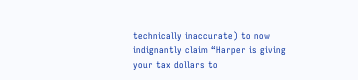technically inaccurate) to now indignantly claim “Harper is giving your tax dollars to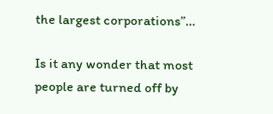the largest corporations”…

Is it any wonder that most people are turned off by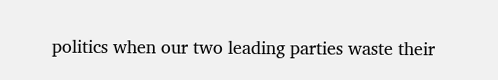politics when our two leading parties waste their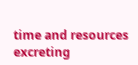time and resources excreting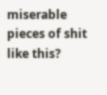miserable pieces of shit like this?